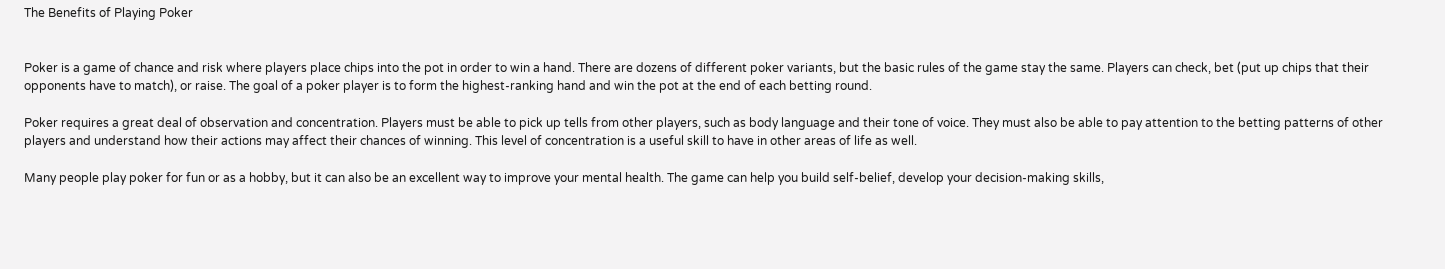The Benefits of Playing Poker


Poker is a game of chance and risk where players place chips into the pot in order to win a hand. There are dozens of different poker variants, but the basic rules of the game stay the same. Players can check, bet (put up chips that their opponents have to match), or raise. The goal of a poker player is to form the highest-ranking hand and win the pot at the end of each betting round.

Poker requires a great deal of observation and concentration. Players must be able to pick up tells from other players, such as body language and their tone of voice. They must also be able to pay attention to the betting patterns of other players and understand how their actions may affect their chances of winning. This level of concentration is a useful skill to have in other areas of life as well.

Many people play poker for fun or as a hobby, but it can also be an excellent way to improve your mental health. The game can help you build self-belief, develop your decision-making skills,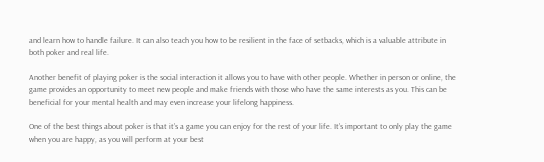and learn how to handle failure. It can also teach you how to be resilient in the face of setbacks, which is a valuable attribute in both poker and real life.

Another benefit of playing poker is the social interaction it allows you to have with other people. Whether in person or online, the game provides an opportunity to meet new people and make friends with those who have the same interests as you. This can be beneficial for your mental health and may even increase your lifelong happiness.

One of the best things about poker is that it’s a game you can enjoy for the rest of your life. It’s important to only play the game when you are happy, as you will perform at your best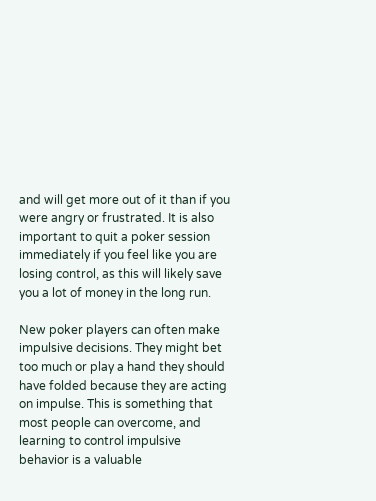and will get more out of it than if you were angry or frustrated. It is also important to quit a poker session immediately if you feel like you are losing control, as this will likely save you a lot of money in the long run.

New poker players can often make impulsive decisions. They might bet too much or play a hand they should have folded because they are acting on impulse. This is something that most people can overcome, and learning to control impulsive behavior is a valuable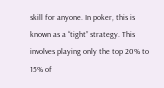skill for anyone. In poker, this is known as a “tight” strategy. This involves playing only the top 20% to 15% of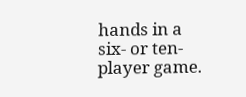hands in a six- or ten-player game.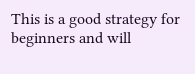This is a good strategy for beginners and will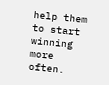help them to start winning more often.